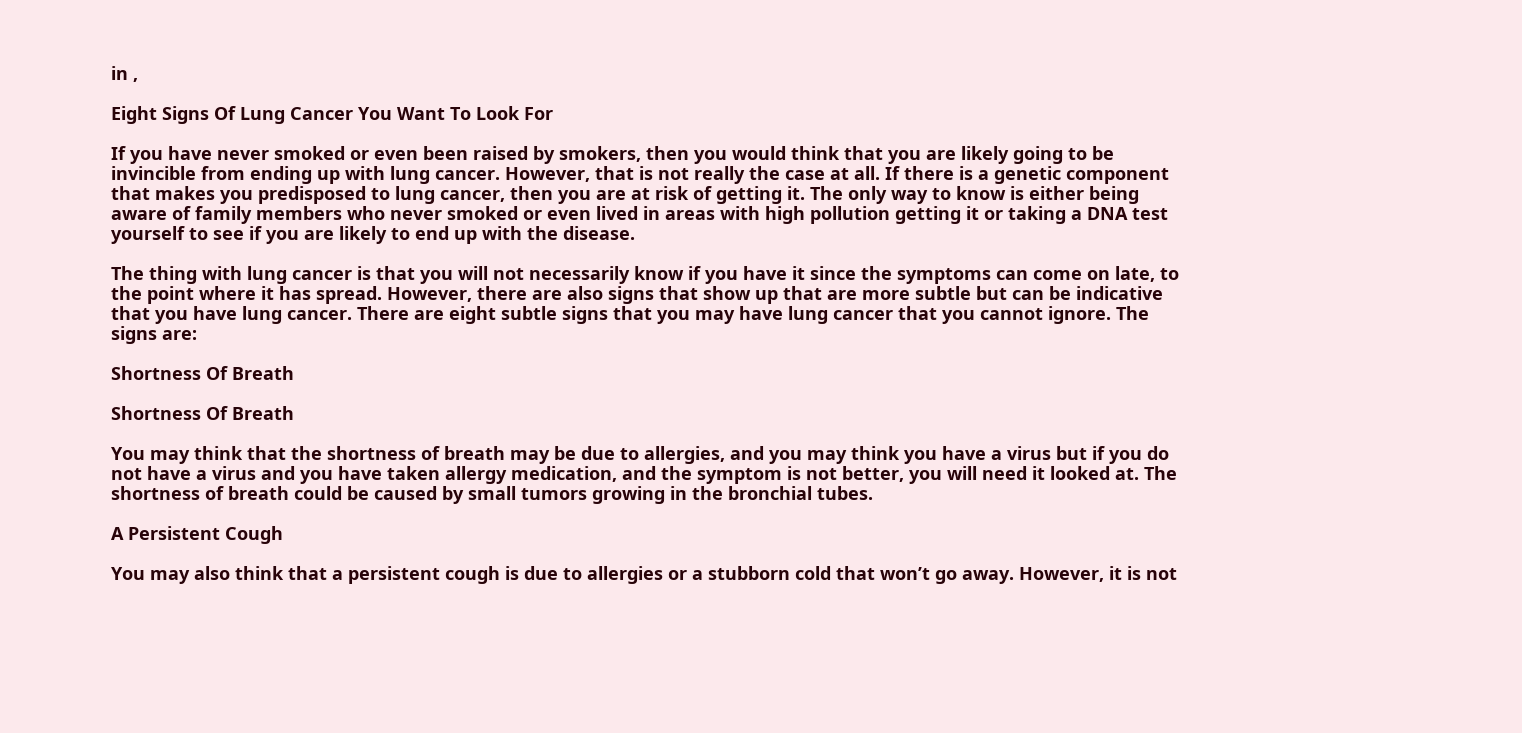in ,

Eight Signs Of Lung Cancer You Want To Look For

If you have never smoked or even been raised by smokers, then you would think that you are likely going to be invincible from ending up with lung cancer. However, that is not really the case at all. If there is a genetic component that makes you predisposed to lung cancer, then you are at risk of getting it. The only way to know is either being aware of family members who never smoked or even lived in areas with high pollution getting it or taking a DNA test yourself to see if you are likely to end up with the disease.

The thing with lung cancer is that you will not necessarily know if you have it since the symptoms can come on late, to the point where it has spread. However, there are also signs that show up that are more subtle but can be indicative that you have lung cancer. There are eight subtle signs that you may have lung cancer that you cannot ignore. The signs are:

Shortness Of Breath

Shortness Of Breath

You may think that the shortness of breath may be due to allergies, and you may think you have a virus but if you do not have a virus and you have taken allergy medication, and the symptom is not better, you will need it looked at. The shortness of breath could be caused by small tumors growing in the bronchial tubes.

A Persistent Cough

You may also think that a persistent cough is due to allergies or a stubborn cold that won’t go away. However, it is not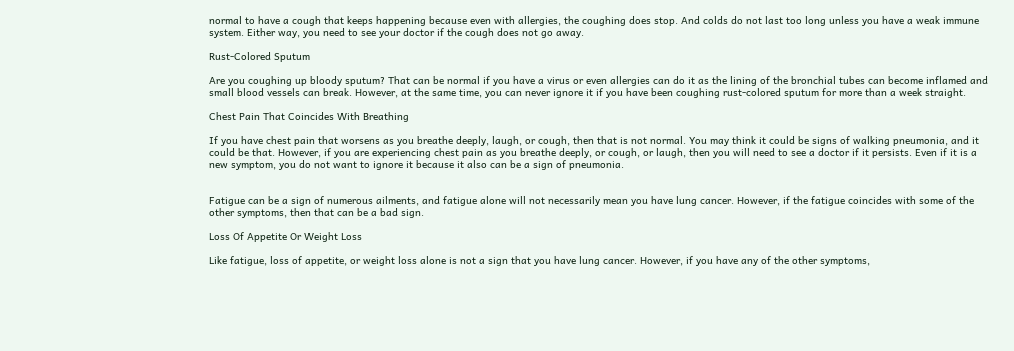normal to have a cough that keeps happening because even with allergies, the coughing does stop. And colds do not last too long unless you have a weak immune system. Either way, you need to see your doctor if the cough does not go away.

Rust-Colored Sputum

Are you coughing up bloody sputum? That can be normal if you have a virus or even allergies can do it as the lining of the bronchial tubes can become inflamed and small blood vessels can break. However, at the same time, you can never ignore it if you have been coughing rust-colored sputum for more than a week straight.

Chest Pain That Coincides With Breathing

If you have chest pain that worsens as you breathe deeply, laugh, or cough, then that is not normal. You may think it could be signs of walking pneumonia, and it could be that. However, if you are experiencing chest pain as you breathe deeply, or cough, or laugh, then you will need to see a doctor if it persists. Even if it is a new symptom, you do not want to ignore it because it also can be a sign of pneumonia.


Fatigue can be a sign of numerous ailments, and fatigue alone will not necessarily mean you have lung cancer. However, if the fatigue coincides with some of the other symptoms, then that can be a bad sign.

Loss Of Appetite Or Weight Loss

Like fatigue, loss of appetite, or weight loss alone is not a sign that you have lung cancer. However, if you have any of the other symptoms,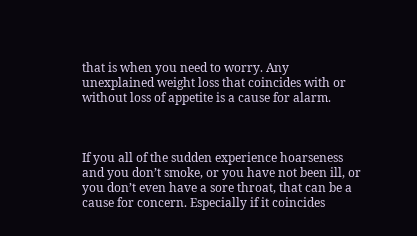that is when you need to worry. Any unexplained weight loss that coincides with or without loss of appetite is a cause for alarm.



If you all of the sudden experience hoarseness and you don’t smoke, or you have not been ill, or you don’t even have a sore throat, that can be a cause for concern. Especially if it coincides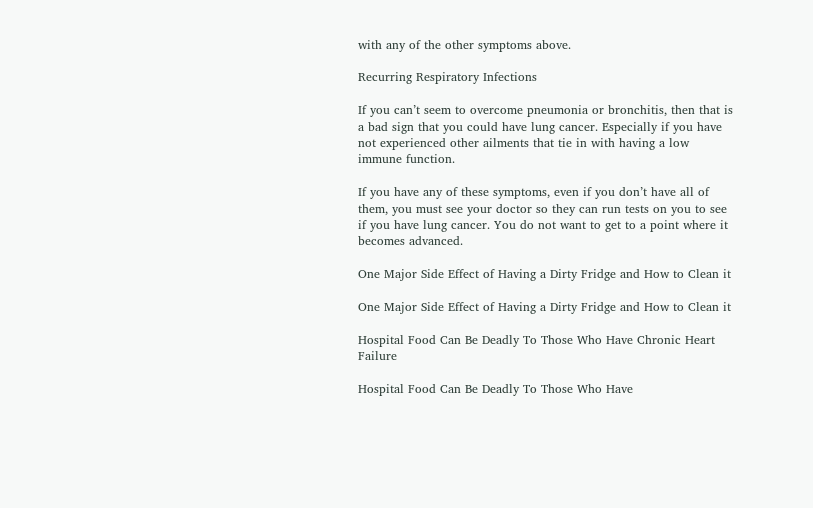with any of the other symptoms above.

Recurring Respiratory Infections

If you can’t seem to overcome pneumonia or bronchitis, then that is a bad sign that you could have lung cancer. Especially if you have not experienced other ailments that tie in with having a low immune function.

If you have any of these symptoms, even if you don’t have all of them, you must see your doctor so they can run tests on you to see if you have lung cancer. You do not want to get to a point where it becomes advanced.

One Major Side Effect of Having a Dirty Fridge and How to Clean it

One Major Side Effect of Having a Dirty Fridge and How to Clean it

Hospital Food Can Be Deadly To Those Who Have Chronic Heart Failure

Hospital Food Can Be Deadly To Those Who Have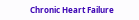Chronic Heart Failure